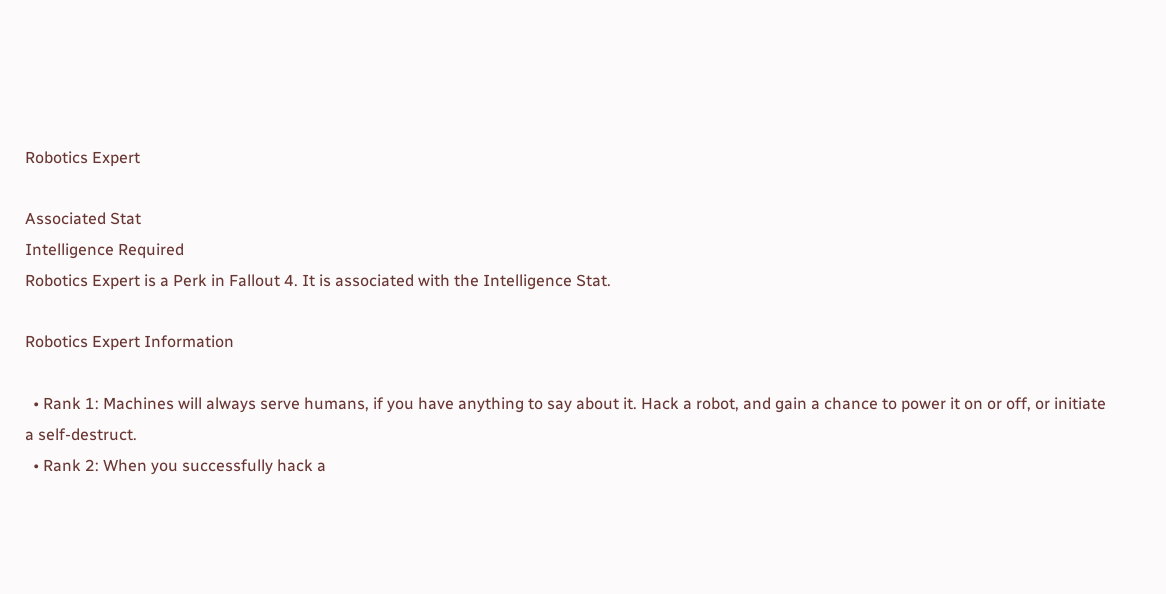Robotics Expert

Associated Stat
Intelligence Required
Robotics Expert is a Perk in Fallout 4. It is associated with the Intelligence Stat.

Robotics Expert Information

  • Rank 1: Machines will always serve humans, if you have anything to say about it. Hack a robot, and gain a chance to power it on or off, or initiate a self-destruct.
  • Rank 2: When you successfully hack a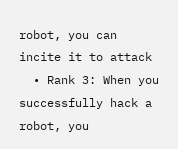robot, you can incite it to attack
  • Rank 3: When you successfully hack a robot, you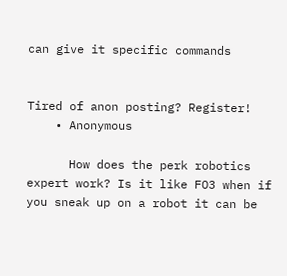can give it specific commands


Tired of anon posting? Register!
    • Anonymous

      How does the perk robotics expert work? Is it like FO3 when if you sneak up on a robot it can be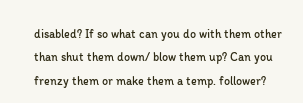disabled? If so what can you do with them other than shut them down/ blow them up? Can you frenzy them or make them a temp. follower?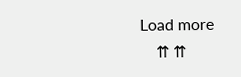Load more
    ⇈ ⇈